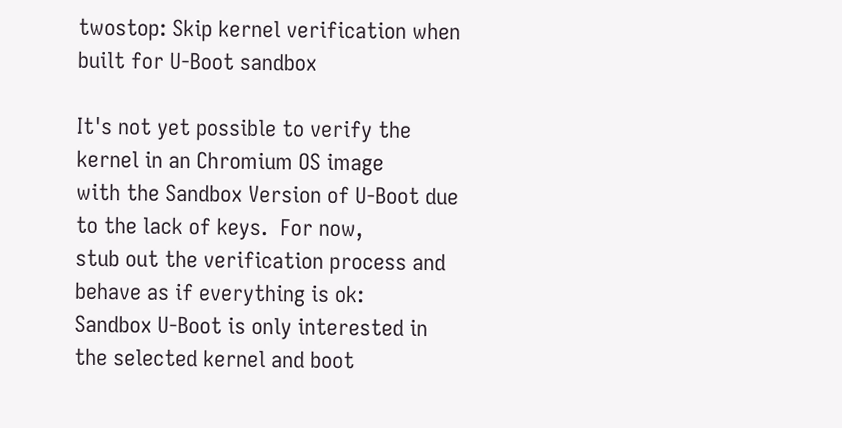twostop: Skip kernel verification when built for U-Boot sandbox

It's not yet possible to verify the kernel in an Chromium OS image
with the Sandbox Version of U-Boot due to the lack of keys.  For now,
stub out the verification process and behave as if everything is ok:
Sandbox U-Boot is only interested in the selected kernel and boot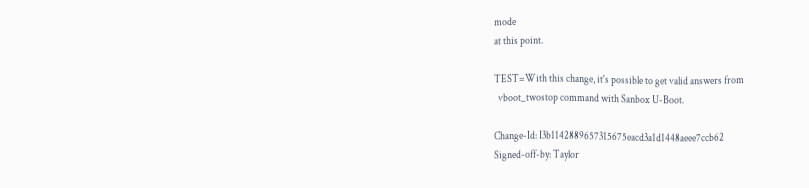mode
at this point.

TEST=With this change, it's possible to get valid answers from
  vboot_twostop command with Sanbox U-Boot.

Change-Id: I3b1142889657315675eacd3a1d1448aeee7ccb62
Signed-off-by: Taylor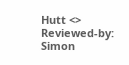Hutt <>
Reviewed-by: Simon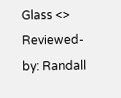Glass <>
Reviewed-by: Randall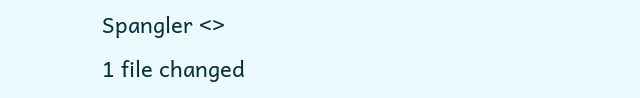Spangler <>
1 file changed